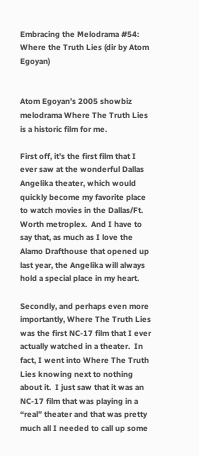Embracing the Melodrama #54: Where the Truth Lies (dir by Atom Egoyan)


Atom Egoyan’s 2005 showbiz melodrama Where The Truth Lies is a historic film for me.

First off, it’s the first film that I ever saw at the wonderful Dallas Angelika theater, which would quickly become my favorite place to watch movies in the Dallas/Ft. Worth metroplex.  And I have to say that, as much as I love the Alamo Drafthouse that opened up last year, the Angelika will always hold a special place in my heart.

Secondly, and perhaps even more importantly, Where The Truth Lies was the first NC-17 film that I ever actually watched in a theater.  In fact, I went into Where The Truth Lies knowing next to nothing about it.  I just saw that it was an NC-17 film that was playing in a “real” theater and that was pretty much all I needed to call up some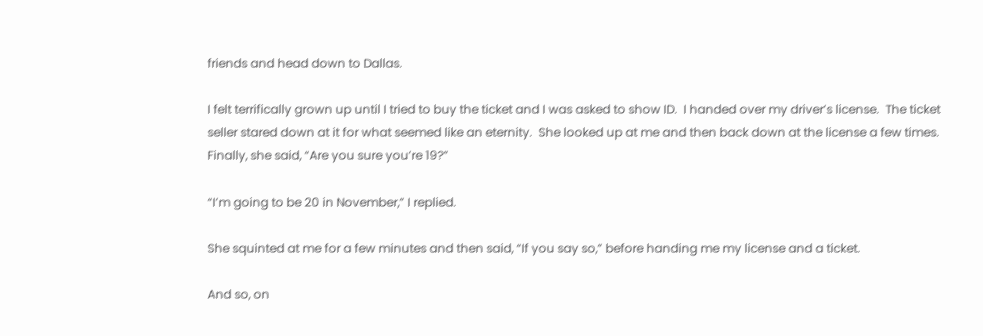friends and head down to Dallas.

I felt terrifically grown up until I tried to buy the ticket and I was asked to show ID.  I handed over my driver’s license.  The ticket seller stared down at it for what seemed like an eternity.  She looked up at me and then back down at the license a few times.  Finally, she said, “Are you sure you’re 19?”

“I’m going to be 20 in November,” I replied.

She squinted at me for a few minutes and then said, “If you say so,” before handing me my license and a ticket.

And so, on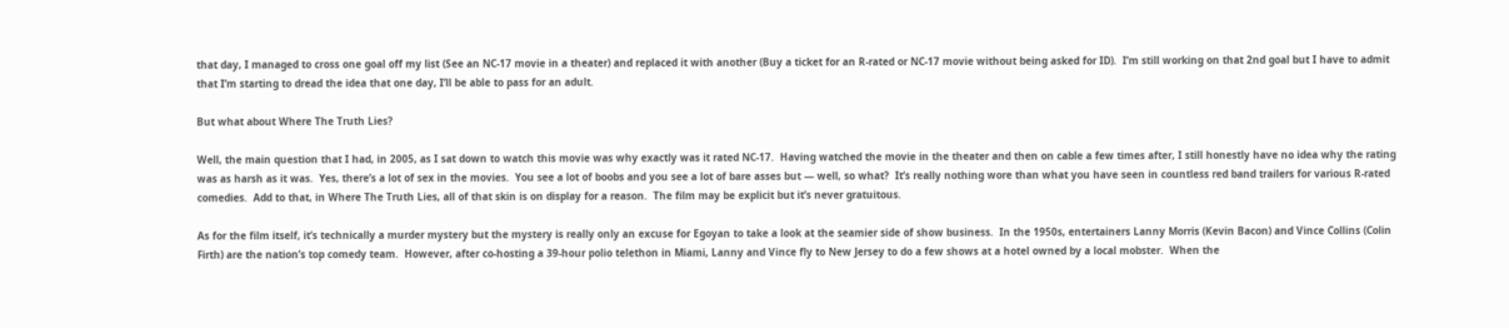that day, I managed to cross one goal off my list (See an NC-17 movie in a theater) and replaced it with another (Buy a ticket for an R-rated or NC-17 movie without being asked for ID).  I’m still working on that 2nd goal but I have to admit that I’m starting to dread the idea that one day, I’ll be able to pass for an adult.

But what about Where The Truth Lies?

Well, the main question that I had, in 2005, as I sat down to watch this movie was why exactly was it rated NC-17.  Having watched the movie in the theater and then on cable a few times after, I still honestly have no idea why the rating was as harsh as it was.  Yes, there’s a lot of sex in the movies.  You see a lot of boobs and you see a lot of bare asses but — well, so what?  It’s really nothing wore than what you have seen in countless red band trailers for various R-rated comedies.  Add to that, in Where The Truth Lies, all of that skin is on display for a reason.  The film may be explicit but it’s never gratuitous.

As for the film itself, it’s technically a murder mystery but the mystery is really only an excuse for Egoyan to take a look at the seamier side of show business.  In the 1950s, entertainers Lanny Morris (Kevin Bacon) and Vince Collins (Colin Firth) are the nation’s top comedy team.  However, after co-hosting a 39-hour polio telethon in Miami, Lanny and Vince fly to New Jersey to do a few shows at a hotel owned by a local mobster.  When the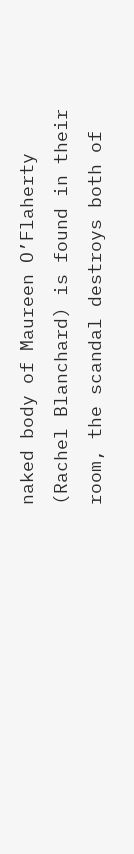naked body of Maureen O’Flaherty (Rachel Blanchard) is found in their room, the scandal destroys both of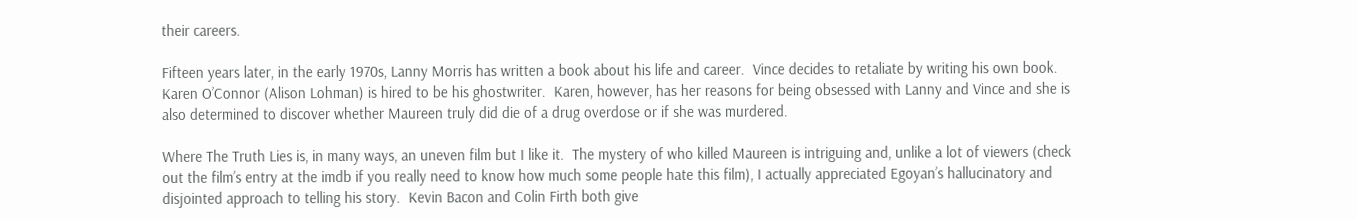their careers.

Fifteen years later, in the early 1970s, Lanny Morris has written a book about his life and career.  Vince decides to retaliate by writing his own book.  Karen O’Connor (Alison Lohman) is hired to be his ghostwriter.  Karen, however, has her reasons for being obsessed with Lanny and Vince and she is also determined to discover whether Maureen truly did die of a drug overdose or if she was murdered.

Where The Truth Lies is, in many ways, an uneven film but I like it.  The mystery of who killed Maureen is intriguing and, unlike a lot of viewers (check out the film’s entry at the imdb if you really need to know how much some people hate this film), I actually appreciated Egoyan’s hallucinatory and disjointed approach to telling his story.  Kevin Bacon and Colin Firth both give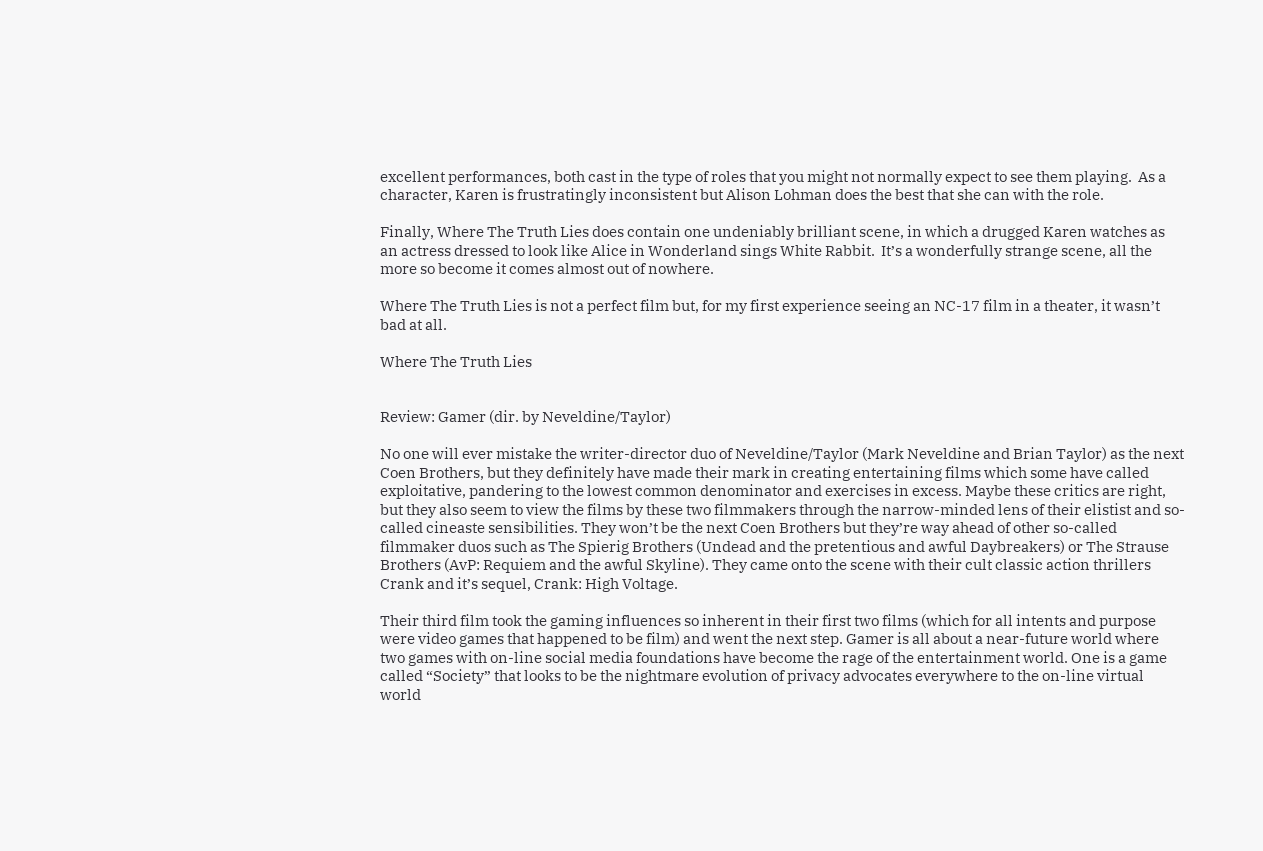excellent performances, both cast in the type of roles that you might not normally expect to see them playing.  As a character, Karen is frustratingly inconsistent but Alison Lohman does the best that she can with the role.

Finally, Where The Truth Lies does contain one undeniably brilliant scene, in which a drugged Karen watches as an actress dressed to look like Alice in Wonderland sings White Rabbit.  It’s a wonderfully strange scene, all the more so become it comes almost out of nowhere.

Where The Truth Lies is not a perfect film but, for my first experience seeing an NC-17 film in a theater, it wasn’t bad at all.

Where The Truth Lies


Review: Gamer (dir. by Neveldine/Taylor)

No one will ever mistake the writer-director duo of Neveldine/Taylor (Mark Neveldine and Brian Taylor) as the next Coen Brothers, but they definitely have made their mark in creating entertaining films which some have called exploitative, pandering to the lowest common denominator and exercises in excess. Maybe these critics are right, but they also seem to view the films by these two filmmakers through the narrow-minded lens of their elistist and so-called cineaste sensibilities. They won’t be the next Coen Brothers but they’re way ahead of other so-called filmmaker duos such as The Spierig Brothers (Undead and the pretentious and awful Daybreakers) or The Strause Brothers (AvP: Requiem and the awful Skyline). They came onto the scene with their cult classic action thrillers Crank and it’s sequel, Crank: High Voltage.

Their third film took the gaming influences so inherent in their first two films (which for all intents and purpose were video games that happened to be film) and went the next step. Gamer is all about a near-future world where two games with on-line social media foundations have become the rage of the entertainment world. One is a game called “Society” that looks to be the nightmare evolution of privacy advocates everywhere to the on-line virtual world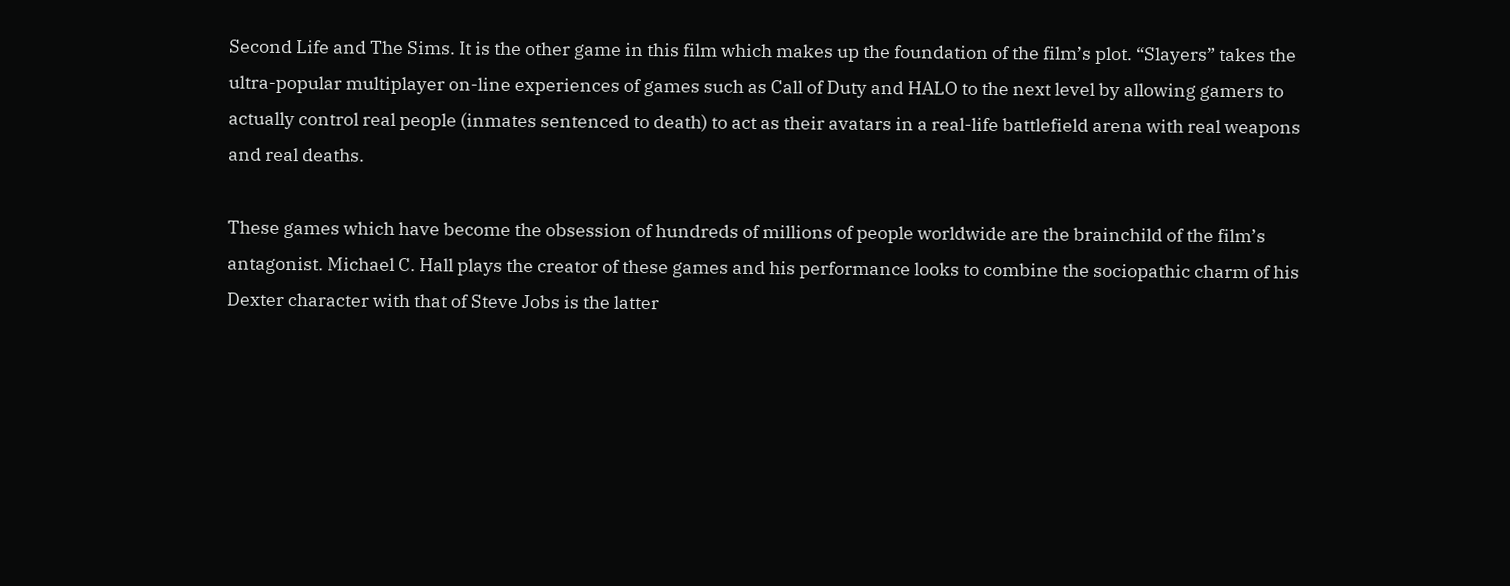Second Life and The Sims. It is the other game in this film which makes up the foundation of the film’s plot. “Slayers” takes the ultra-popular multiplayer on-line experiences of games such as Call of Duty and HALO to the next level by allowing gamers to actually control real people (inmates sentenced to death) to act as their avatars in a real-life battlefield arena with real weapons and real deaths.

These games which have become the obsession of hundreds of millions of people worldwide are the brainchild of the film’s antagonist. Michael C. Hall plays the creator of these games and his performance looks to combine the sociopathic charm of his Dexter character with that of Steve Jobs is the latter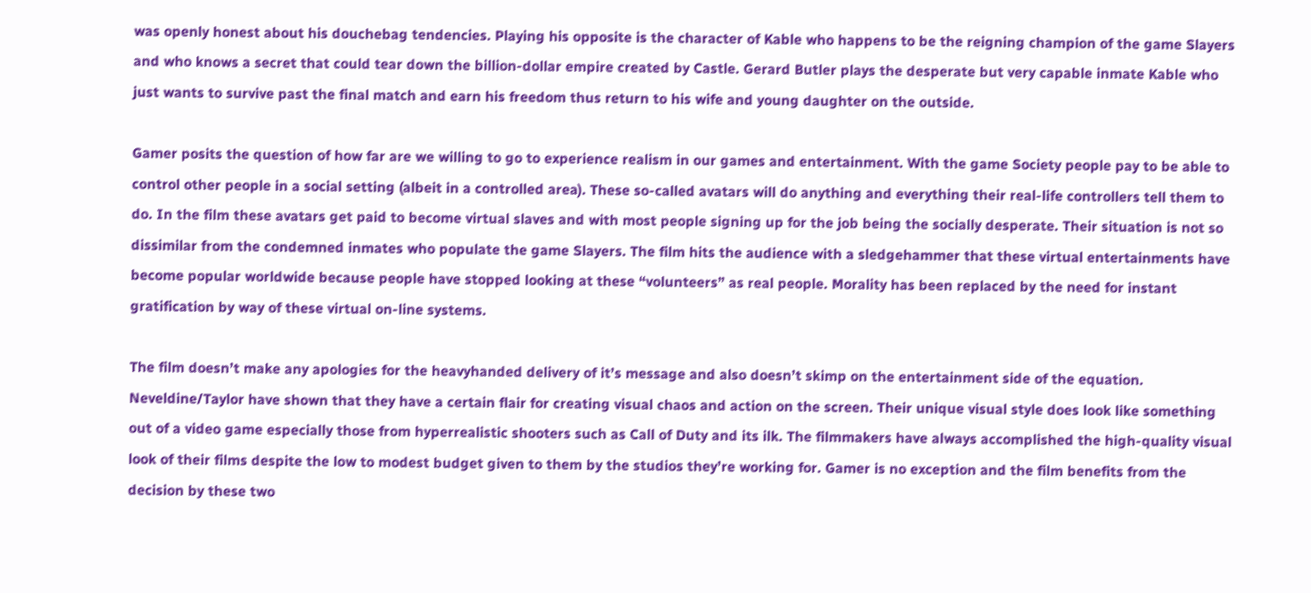was openly honest about his douchebag tendencies. Playing his opposite is the character of Kable who happens to be the reigning champion of the game Slayers and who knows a secret that could tear down the billion-dollar empire created by Castle. Gerard Butler plays the desperate but very capable inmate Kable who just wants to survive past the final match and earn his freedom thus return to his wife and young daughter on the outside.

Gamer posits the question of how far are we willing to go to experience realism in our games and entertainment. With the game Society people pay to be able to control other people in a social setting (albeit in a controlled area). These so-called avatars will do anything and everything their real-life controllers tell them to do. In the film these avatars get paid to become virtual slaves and with most people signing up for the job being the socially desperate. Their situation is not so dissimilar from the condemned inmates who populate the game Slayers. The film hits the audience with a sledgehammer that these virtual entertainments have become popular worldwide because people have stopped looking at these “volunteers” as real people. Morality has been replaced by the need for instant gratification by way of these virtual on-line systems.

The film doesn’t make any apologies for the heavyhanded delivery of it’s message and also doesn’t skimp on the entertainment side of the equation. Neveldine/Taylor have shown that they have a certain flair for creating visual chaos and action on the screen. Their unique visual style does look like something out of a video game especially those from hyperrealistic shooters such as Call of Duty and its ilk. The filmmakers have always accomplished the high-quality visual look of their films despite the low to modest budget given to them by the studios they’re working for. Gamer is no exception and the film benefits from the decision by these two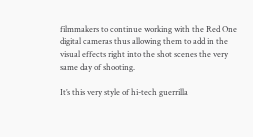filmmakers to continue working with the Red One digital cameras thus allowing them to add in the visual effects right into the shot scenes the very same day of shooting.

It’s this very style of hi-tech guerrilla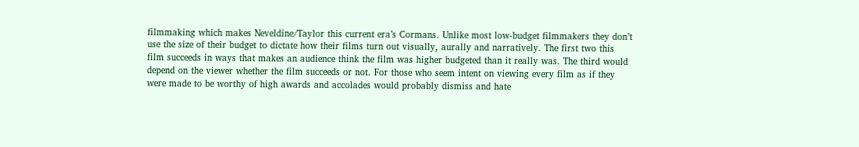filmmaking which makes Neveldine/Taylor this current era’s Cormans. Unlike most low-budget filmmakers they don’t use the size of their budget to dictate how their films turn out visually, aurally and narratively. The first two this film succeeds in ways that makes an audience think the film was higher budgeted than it really was. The third would depend on the viewer whether the film succeeds or not. For those who seem intent on viewing every film as if they were made to be worthy of high awards and accolades would probably dismiss and hate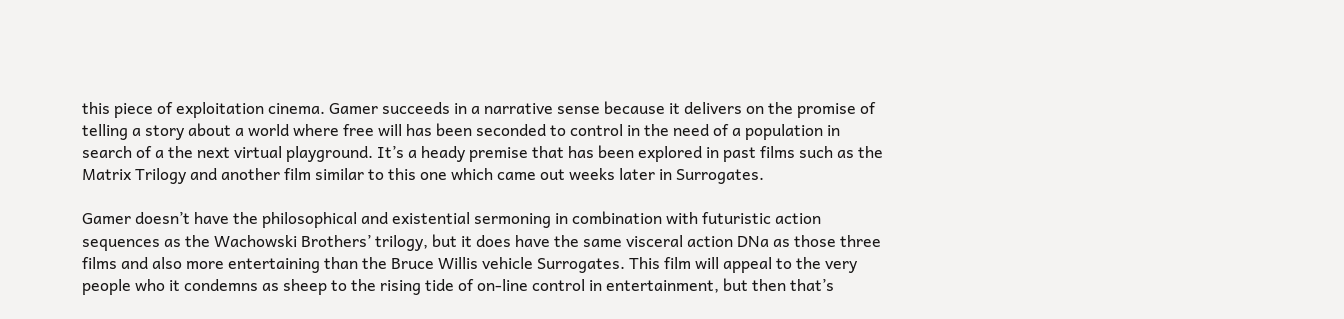this piece of exploitation cinema. Gamer succeeds in a narrative sense because it delivers on the promise of telling a story about a world where free will has been seconded to control in the need of a population in search of a the next virtual playground. It’s a heady premise that has been explored in past films such as the Matrix Trilogy and another film similar to this one which came out weeks later in Surrogates.

Gamer doesn’t have the philosophical and existential sermoning in combination with futuristic action sequences as the Wachowski Brothers’ trilogy, but it does have the same visceral action DNa as those three films and also more entertaining than the Bruce Willis vehicle Surrogates. This film will appeal to the very people who it condemns as sheep to the rising tide of on-line control in entertainment, but then that’s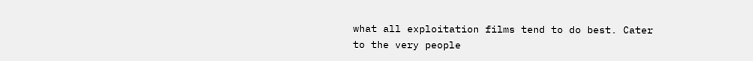what all exploitation films tend to do best. Cater to the very people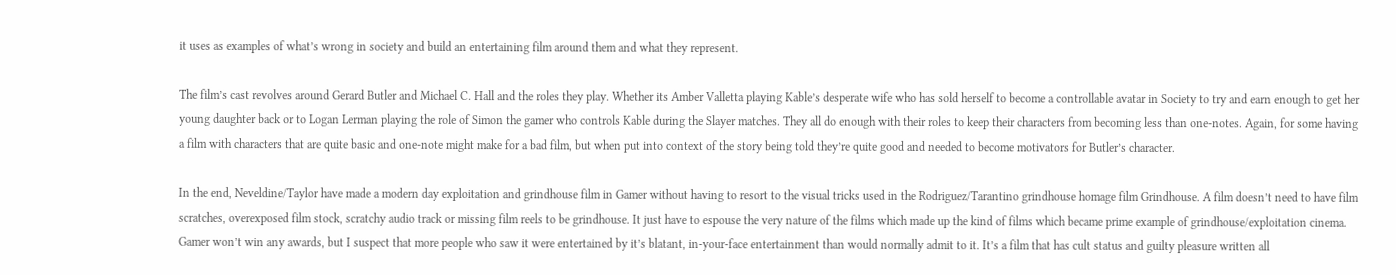it uses as examples of what’s wrong in society and build an entertaining film around them and what they represent.

The film’s cast revolves around Gerard Butler and Michael C. Hall and the roles they play. Whether its Amber Valletta playing Kable’s desperate wife who has sold herself to become a controllable avatar in Society to try and earn enough to get her young daughter back or to Logan Lerman playing the role of Simon the gamer who controls Kable during the Slayer matches. They all do enough with their roles to keep their characters from becoming less than one-notes. Again, for some having a film with characters that are quite basic and one-note might make for a bad film, but when put into context of the story being told they’re quite good and needed to become motivators for Butler’s character.

In the end, Neveldine/Taylor have made a modern day exploitation and grindhouse film in Gamer without having to resort to the visual tricks used in the Rodriguez/Tarantino grindhouse homage film Grindhouse. A film doesn’t need to have film scratches, overexposed film stock, scratchy audio track or missing film reels to be grindhouse. It just have to espouse the very nature of the films which made up the kind of films which became prime example of grindhouse/exploitation cinema. Gamer won’t win any awards, but I suspect that more people who saw it were entertained by it’s blatant, in-your-face entertainment than would normally admit to it. It’s a film that has cult status and guilty pleasure written all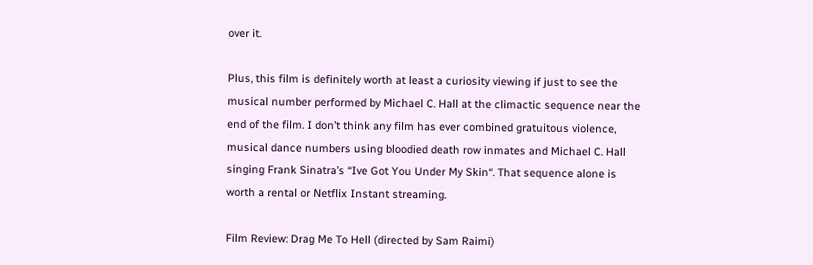over it.

Plus, this film is definitely worth at least a curiosity viewing if just to see the musical number performed by Michael C. Hall at the climactic sequence near the end of the film. I don’t think any film has ever combined gratuitous violence, musical dance numbers using bloodied death row inmates and Michael C. Hall singing Frank Sinatra’s “Ive Got You Under My Skin“. That sequence alone is worth a rental or Netflix Instant streaming.

Film Review: Drag Me To Hell (directed by Sam Raimi)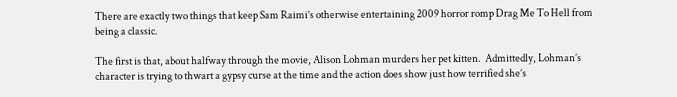There are exactly two things that keep Sam Raimi’s otherwise entertaining 2009 horror romp Drag Me To Hell from being a classic.

The first is that, about halfway through the movie, Alison Lohman murders her pet kitten.  Admittedly, Lohman’s character is trying to thwart a gypsy curse at the time and the action does show just how terrified she’s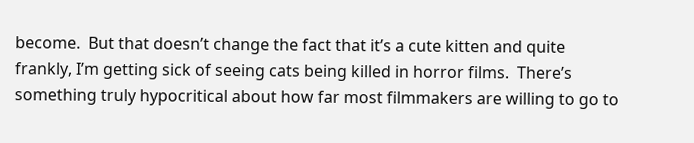become.  But that doesn’t change the fact that it’s a cute kitten and quite frankly, I’m getting sick of seeing cats being killed in horror films.  There’s something truly hypocritical about how far most filmmakers are willing to go to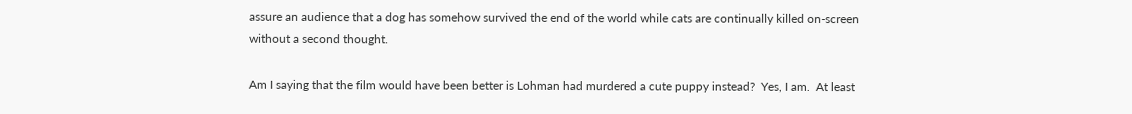assure an audience that a dog has somehow survived the end of the world while cats are continually killed on-screen without a second thought.

Am I saying that the film would have been better is Lohman had murdered a cute puppy instead?  Yes, I am.  At least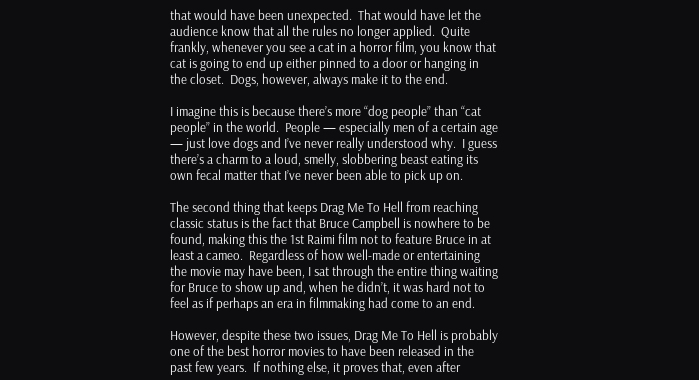that would have been unexpected.  That would have let the audience know that all the rules no longer applied.  Quite frankly, whenever you see a cat in a horror film, you know that cat is going to end up either pinned to a door or hanging in the closet.  Dogs, however, always make it to the end.

I imagine this is because there’s more “dog people” than “cat people” in the world.  People — especially men of a certain age — just love dogs and I’ve never really understood why.  I guess there’s a charm to a loud, smelly, slobbering beast eating its own fecal matter that I’ve never been able to pick up on.

The second thing that keeps Drag Me To Hell from reaching classic status is the fact that Bruce Campbell is nowhere to be found, making this the 1st Raimi film not to feature Bruce in at least a cameo.  Regardless of how well-made or entertaining the movie may have been, I sat through the entire thing waiting for Bruce to show up and, when he didn’t, it was hard not to feel as if perhaps an era in filmmaking had come to an end.

However, despite these two issues, Drag Me To Hell is probably one of the best horror movies to have been released in the past few years.  If nothing else, it proves that, even after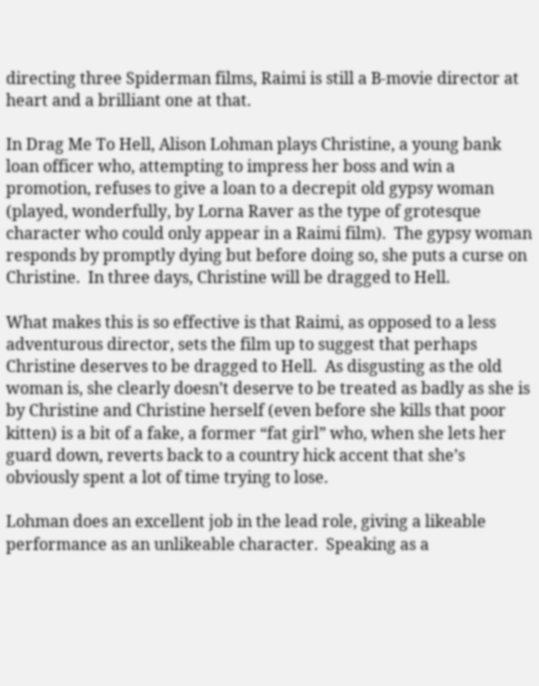directing three Spiderman films, Raimi is still a B-movie director at heart and a brilliant one at that.

In Drag Me To Hell, Alison Lohman plays Christine, a young bank loan officer who, attempting to impress her boss and win a promotion, refuses to give a loan to a decrepit old gypsy woman (played, wonderfully, by Lorna Raver as the type of grotesque character who could only appear in a Raimi film).  The gypsy woman responds by promptly dying but before doing so, she puts a curse on Christine.  In three days, Christine will be dragged to Hell.

What makes this is so effective is that Raimi, as opposed to a less adventurous director, sets the film up to suggest that perhaps Christine deserves to be dragged to Hell.  As disgusting as the old woman is, she clearly doesn’t deserve to be treated as badly as she is by Christine and Christine herself (even before she kills that poor kitten) is a bit of a fake, a former “fat girl” who, when she lets her guard down, reverts back to a country hick accent that she’s obviously spent a lot of time trying to lose.

Lohman does an excellent job in the lead role, giving a likeable performance as an unlikeable character.  Speaking as a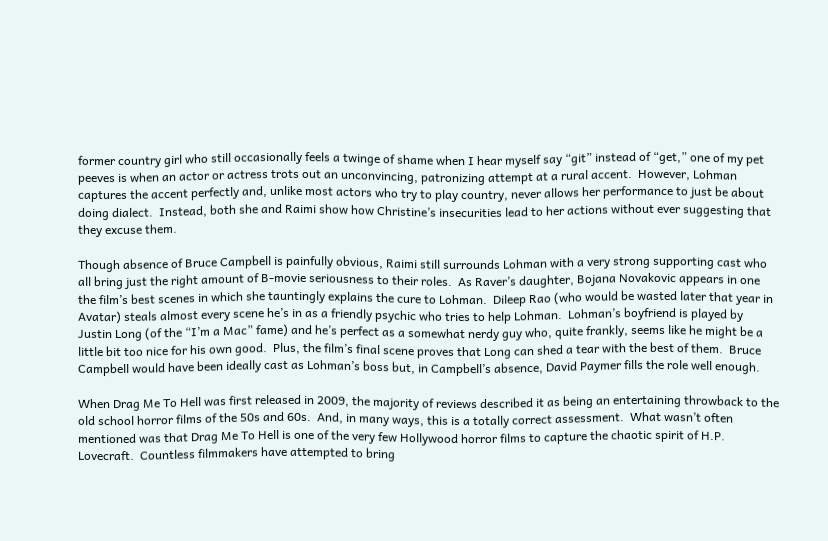former country girl who still occasionally feels a twinge of shame when I hear myself say “git” instead of “get,” one of my pet peeves is when an actor or actress trots out an unconvincing, patronizing attempt at a rural accent.  However, Lohman captures the accent perfectly and, unlike most actors who try to play country, never allows her performance to just be about doing dialect.  Instead, both she and Raimi show how Christine’s insecurities lead to her actions without ever suggesting that they excuse them.

Though absence of Bruce Campbell is painfully obvious, Raimi still surrounds Lohman with a very strong supporting cast who all bring just the right amount of B-movie seriousness to their roles.  As Raver’s daughter, Bojana Novakovic appears in one the film’s best scenes in which she tauntingly explains the cure to Lohman.  Dileep Rao (who would be wasted later that year in Avatar) steals almost every scene he’s in as a friendly psychic who tries to help Lohman.  Lohman’s boyfriend is played by Justin Long (of the “I’m a Mac” fame) and he’s perfect as a somewhat nerdy guy who, quite frankly, seems like he might be a little bit too nice for his own good.  Plus, the film’s final scene proves that Long can shed a tear with the best of them.  Bruce Campbell would have been ideally cast as Lohman’s boss but, in Campbell’s absence, David Paymer fills the role well enough.

When Drag Me To Hell was first released in 2009, the majority of reviews described it as being an entertaining throwback to the old school horror films of the 50s and 60s.  And, in many ways, this is a totally correct assessment.  What wasn’t often mentioned was that Drag Me To Hell is one of the very few Hollywood horror films to capture the chaotic spirit of H.P. Lovecraft.  Countless filmmakers have attempted to bring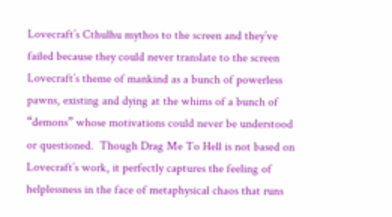Lovecraft’s Cthulhu mythos to the screen and they’ve failed because they could never translate to the screen Lovecraft’s theme of mankind as a bunch of powerless pawns, existing and dying at the whims of a bunch of “demons” whose motivations could never be understood or questioned.  Though Drag Me To Hell is not based on Lovecraft’s work, it perfectly captures the feeling of helplessness in the face of metaphysical chaos that runs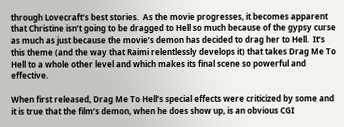through Lovecraft’s best stories.  As the movie progresses, it becomes apparent that Christine isn’t going to be dragged to Hell so much because of the gypsy curse as much as just because the movie’s demon has decided to drag her to Hell.  It’s this theme (and the way that Raimi relentlessly develops it) that takes Drag Me To Hell to a whole other level and which makes its final scene so powerful and effective.

When first released, Drag Me To Hell’s special effects were criticized by some and it is true that the film’s demon, when he does show up, is an obvious CGI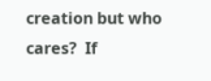creation but who cares?  If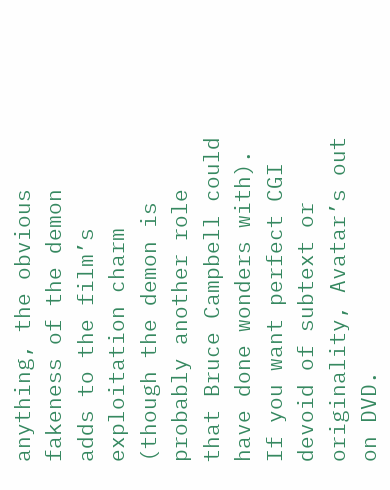anything, the obvious fakeness of the demon adds to the film’s exploitation charm (though the demon is probably another role that Bruce Campbell could have done wonders with).  If you want perfect CGI devoid of subtext or originality, Avatar’s out on DVD.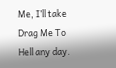Me, I’ll take Drag Me To Hell any day.